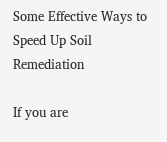Some Effective Ways to Speed Up Soil Remediation

If you are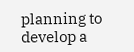planning to develop a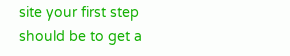site your first step should be to get a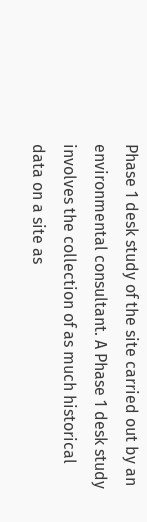Phase 1 desk study of the site carried out by an environmental consultant. A Phase 1 desk study involves the collection of as much historical data on a site as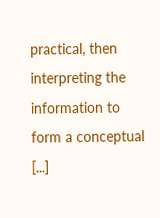practical, then interpreting the information to form a conceptual [...]